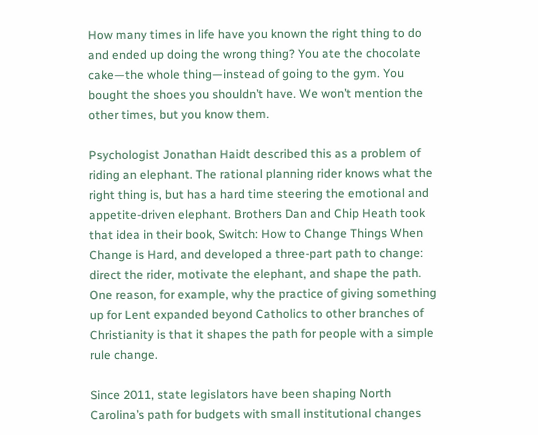How many times in life have you known the right thing to do and ended up doing the wrong thing? You ate the chocolate cake—the whole thing—instead of going to the gym. You bought the shoes you shouldn’t have. We won’t mention the other times, but you know them.

Psychologist Jonathan Haidt described this as a problem of riding an elephant. The rational planning rider knows what the right thing is, but has a hard time steering the emotional and appetite-driven elephant. Brothers Dan and Chip Heath took that idea in their book, Switch: How to Change Things When Change is Hard, and developed a three-part path to change: direct the rider, motivate the elephant, and shape the path.  One reason, for example, why the practice of giving something up for Lent expanded beyond Catholics to other branches of Christianity is that it shapes the path for people with a simple rule change.

Since 2011, state legislators have been shaping North Carolina’s path for budgets with small institutional changes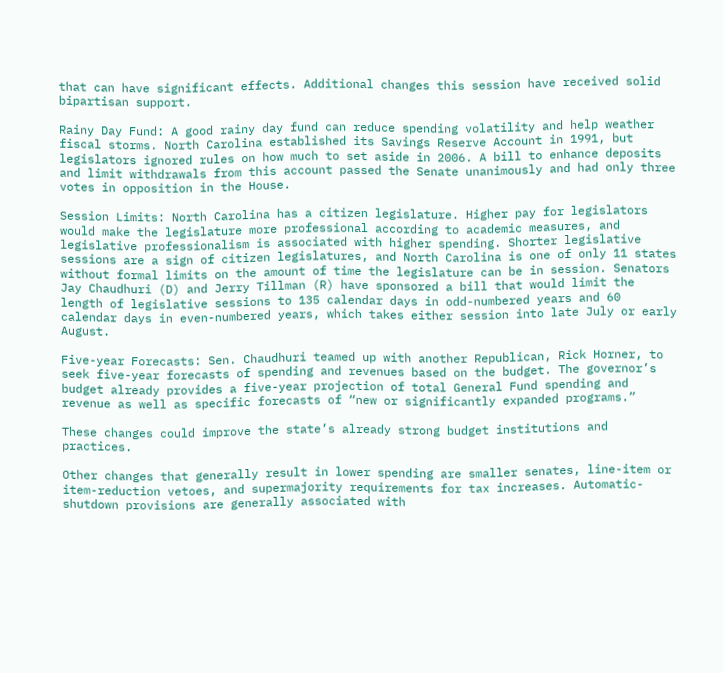that can have significant effects. Additional changes this session have received solid bipartisan support.

Rainy Day Fund: A good rainy day fund can reduce spending volatility and help weather fiscal storms. North Carolina established its Savings Reserve Account in 1991, but legislators ignored rules on how much to set aside in 2006. A bill to enhance deposits and limit withdrawals from this account passed the Senate unanimously and had only three votes in opposition in the House.

Session Limits: North Carolina has a citizen legislature. Higher pay for legislators would make the legislature more professional according to academic measures, and legislative professionalism is associated with higher spending. Shorter legislative sessions are a sign of citizen legislatures, and North Carolina is one of only 11 states without formal limits on the amount of time the legislature can be in session. Senators Jay Chaudhuri (D) and Jerry Tillman (R) have sponsored a bill that would limit the length of legislative sessions to 135 calendar days in odd-numbered years and 60 calendar days in even-numbered years, which takes either session into late July or early August.

Five-year Forecasts: Sen. Chaudhuri teamed up with another Republican, Rick Horner, to seek five-year forecasts of spending and revenues based on the budget. The governor’s budget already provides a five-year projection of total General Fund spending and revenue as well as specific forecasts of “new or significantly expanded programs.”

These changes could improve the state’s already strong budget institutions and practices.

Other changes that generally result in lower spending are smaller senates, line-item or item-reduction vetoes, and supermajority requirements for tax increases. Automatic-shutdown provisions are generally associated with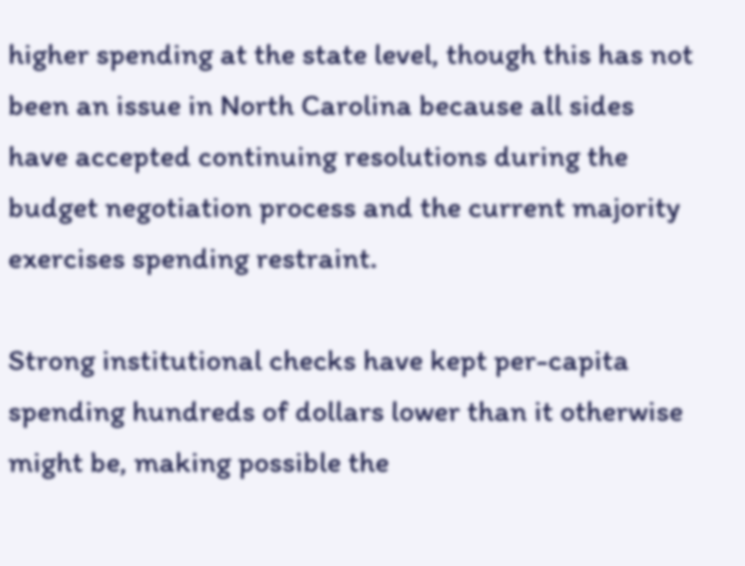higher spending at the state level, though this has not been an issue in North Carolina because all sides have accepted continuing resolutions during the budget negotiation process and the current majority exercises spending restraint.

Strong institutional checks have kept per-capita spending hundreds of dollars lower than it otherwise might be, making possible the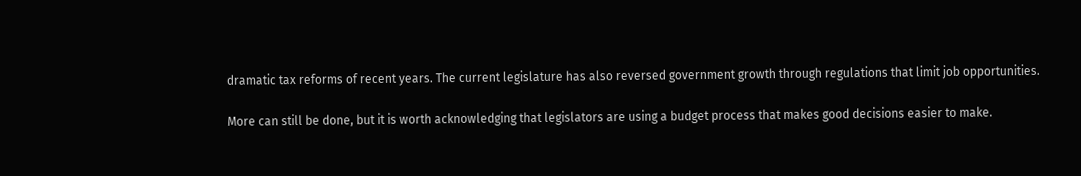dramatic tax reforms of recent years. The current legislature has also reversed government growth through regulations that limit job opportunities.

More can still be done, but it is worth acknowledging that legislators are using a budget process that makes good decisions easier to make.